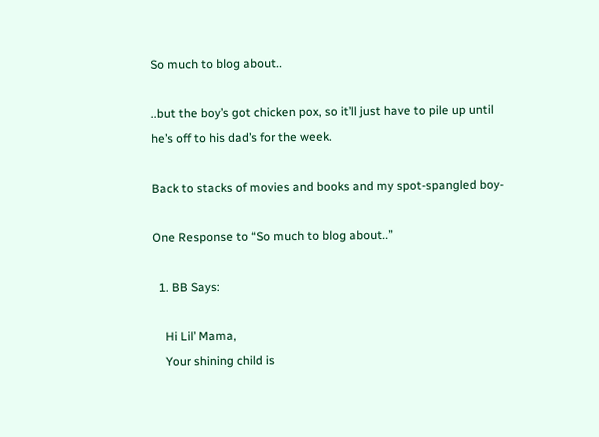So much to blog about..

..but the boy’s got chicken pox, so it’ll just have to pile up until he’s off to his dad’s for the week.

Back to stacks of movies and books and my spot-spangled boy-

One Response to “So much to blog about..”

  1. BB Says:

    Hi Lil’ Mama,
    Your shining child is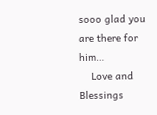sooo glad you are there for him…
    Love and Blessings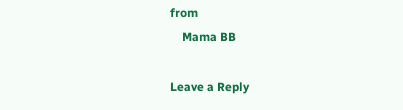from
    Mama BB

Leave a Reply